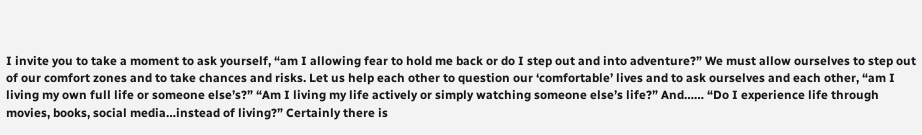I invite you to take a moment to ask yourself, “am I allowing fear to hold me back or do I step out and into adventure?” We must allow ourselves to step out of our comfort zones and to take chances and risks. Let us help each other to question our ‘comfortable’ lives and to ask ourselves and each other, “am I living my own full life or someone else’s?” “Am I living my life actively or simply watching someone else’s life?” And…… “Do I experience life through movies, books, social media…instead of living?” Certainly there is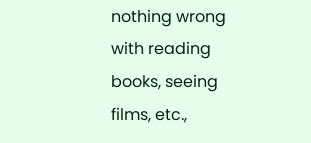nothing wrong with reading books, seeing films, etc.,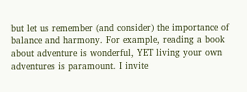but let us remember (and consider) the importance of balance and harmony. For example, reading a book about adventure is wonderful, YET living your own adventures is paramount. I invite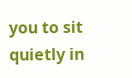you to sit quietly in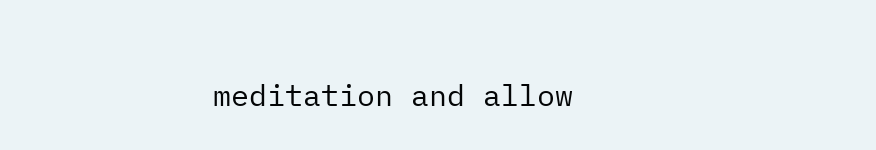meditation and allow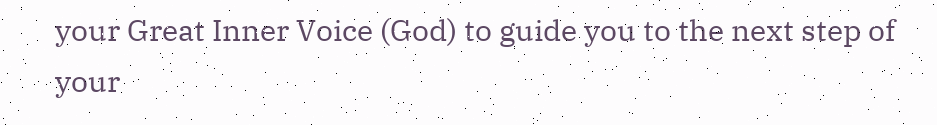your Great Inner Voice (God) to guide you to the next step of your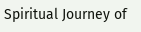Spiritual Journey of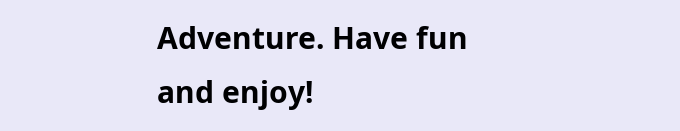Adventure. Have fun and enjoy!